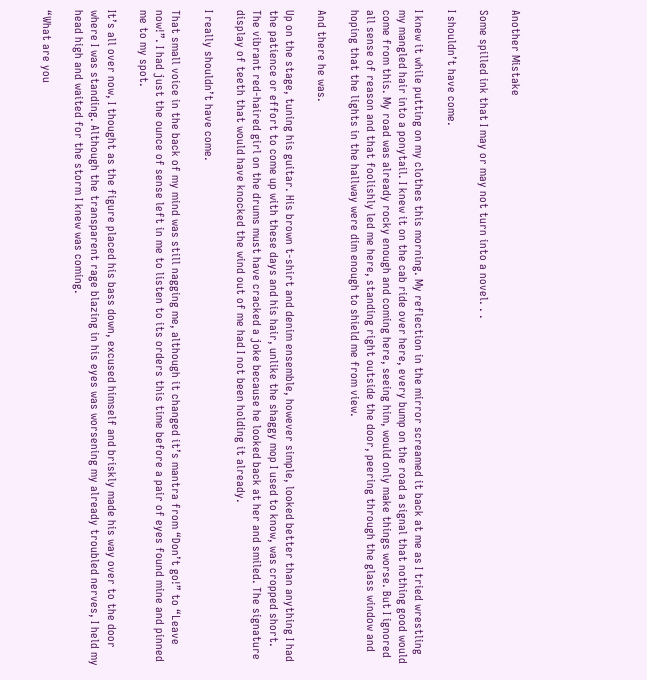Another Mistake

Some spilled ink that I may or may not turn into a novel. . .

I shouldn’t have come.

I knew it while putting on my clothes this morning. My reflection in the mirror screamed it back at me as I tried wrestling my mangled hair into a ponytail. I knew it on the cab ride over here, every bump on the road a signal that nothing good would come from this. My road was already rocky enough and coming here, seeing him, would only make things worse. But I ignored all sense of reason and that foolishly led me here, standing right outside the door, peering through the glass window and hoping that the lights in the hallway were dim enough to shield me from view.

And there he was.

Up on the stage, tuning his guitar. His brown t-shirt and denim ensemble, however simple, looked better than anything I had the patience or effort to come up with these days and his hair, unlike the shaggy mop I used to know, was cropped short. The vibrant red-haired girl on the drums must have cracked a joke because he looked back at her and smiled. The signature display of teeth that would have knocked the wind out of me had I not been holding it already.

I really shouldn’t have come.

That small voice in the back of my mind was still nagging me, although it changed it’s mantra from “Don’t go!” to “Leave now!”. I had just the ounce of sense left in me to listen to its orders this time before a pair of eyes found mine and pinned me to my spot.

It’s all over now, I thought as the figure placed his bass down, excused himself and briskly made his way over to the door where I was standing. Although the transparent rage blazing in his eyes was worsening my already troubled nerves, I held my head high and waited for the storm I knew was coming.

“What are you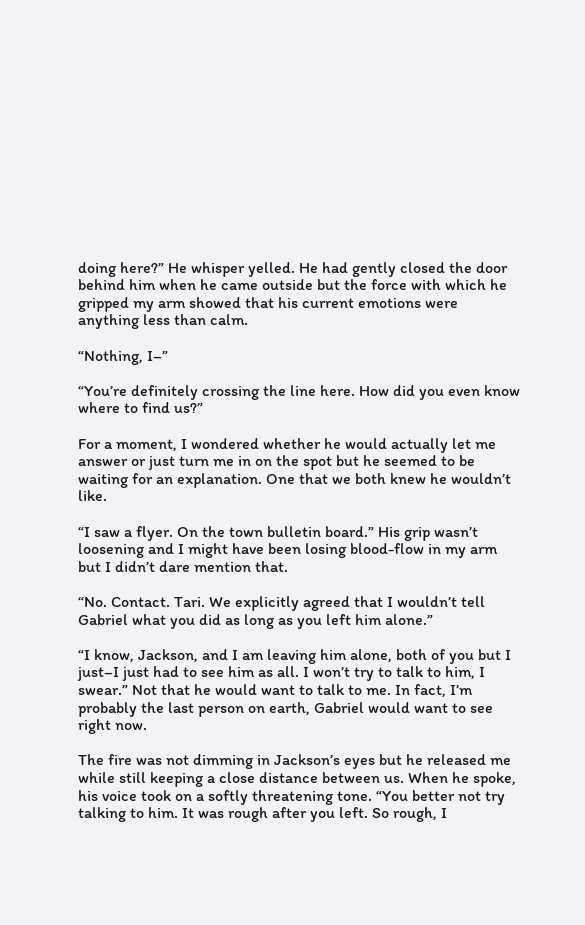doing here?” He whisper yelled. He had gently closed the door behind him when he came outside but the force with which he gripped my arm showed that his current emotions were anything less than calm.

“Nothing, I–”

“You’re definitely crossing the line here. How did you even know where to find us?”

For a moment, I wondered whether he would actually let me answer or just turn me in on the spot but he seemed to be waiting for an explanation. One that we both knew he wouldn’t like.

“I saw a flyer. On the town bulletin board.” His grip wasn’t loosening and I might have been losing blood-flow in my arm but I didn’t dare mention that.

“No. Contact. Tari. We explicitly agreed that I wouldn’t tell Gabriel what you did as long as you left him alone.”

“I know, Jackson, and I am leaving him alone, both of you but I just–I just had to see him as all. I won’t try to talk to him, I swear.” Not that he would want to talk to me. In fact, I’m probably the last person on earth, Gabriel would want to see right now.

The fire was not dimming in Jackson’s eyes but he released me while still keeping a close distance between us. When he spoke, his voice took on a softly threatening tone. “You better not try talking to him. It was rough after you left. So rough, I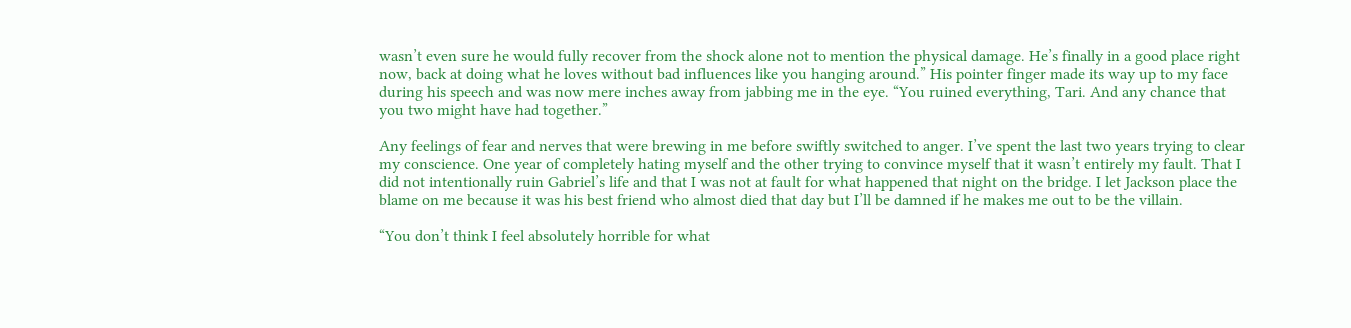wasn’t even sure he would fully recover from the shock alone not to mention the physical damage. He’s finally in a good place right now, back at doing what he loves without bad influences like you hanging around.” His pointer finger made its way up to my face during his speech and was now mere inches away from jabbing me in the eye. “You ruined everything, Tari. And any chance that you two might have had together.”

Any feelings of fear and nerves that were brewing in me before swiftly switched to anger. I’ve spent the last two years trying to clear my conscience. One year of completely hating myself and the other trying to convince myself that it wasn’t entirely my fault. That I did not intentionally ruin Gabriel’s life and that I was not at fault for what happened that night on the bridge. I let Jackson place the blame on me because it was his best friend who almost died that day but I’ll be damned if he makes me out to be the villain.

“You don’t think I feel absolutely horrible for what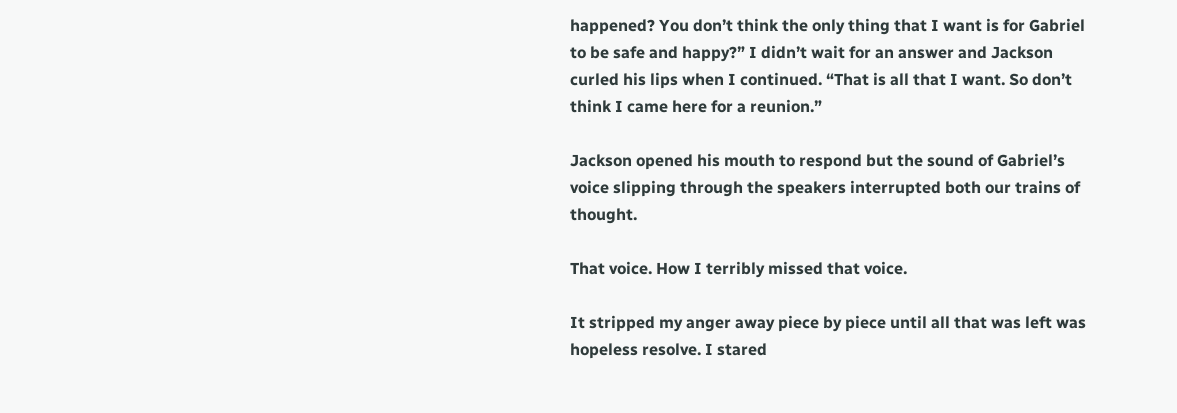happened? You don’t think the only thing that I want is for Gabriel to be safe and happy?” I didn’t wait for an answer and Jackson curled his lips when I continued. “That is all that I want. So don’t think I came here for a reunion.”

Jackson opened his mouth to respond but the sound of Gabriel’s voice slipping through the speakers interrupted both our trains of thought.

That voice. How I terribly missed that voice.

It stripped my anger away piece by piece until all that was left was hopeless resolve. I stared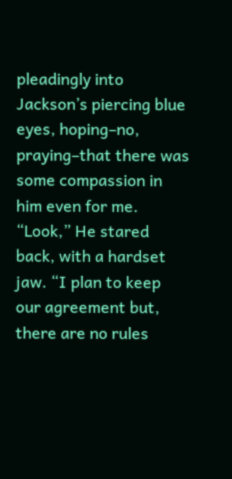pleadingly into Jackson’s piercing blue eyes, hoping–no, praying–that there was some compassion in him even for me. “Look,” He stared back, with a hardset jaw. “I plan to keep our agreement but, there are no rules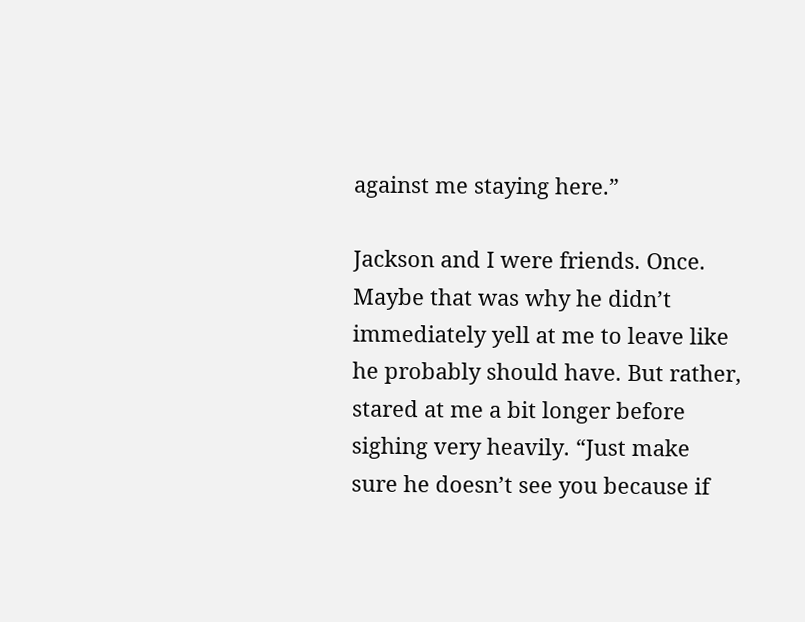against me staying here.”

Jackson and I were friends. Once. Maybe that was why he didn’t immediately yell at me to leave like he probably should have. But rather, stared at me a bit longer before sighing very heavily. “Just make sure he doesn’t see you because if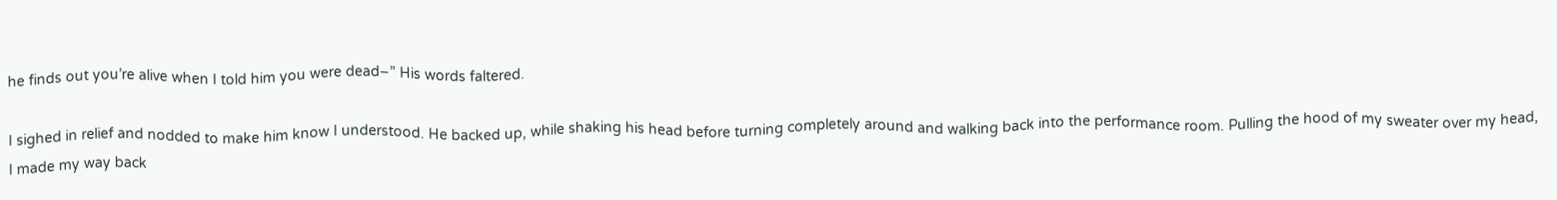he finds out you’re alive when I told him you were dead–” His words faltered.

I sighed in relief and nodded to make him know I understood. He backed up, while shaking his head before turning completely around and walking back into the performance room. Pulling the hood of my sweater over my head, I made my way back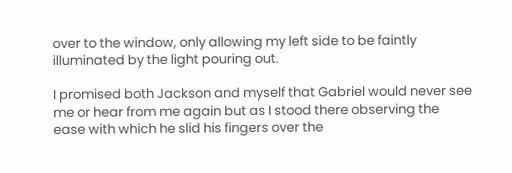over to the window, only allowing my left side to be faintly illuminated by the light pouring out.

I promised both Jackson and myself that Gabriel would never see me or hear from me again but as I stood there observing the ease with which he slid his fingers over the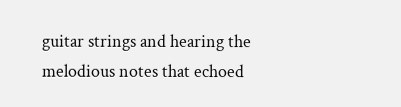guitar strings and hearing the melodious notes that echoed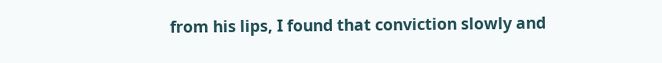from his lips, I found that conviction slowly and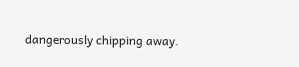dangerously chipping away.